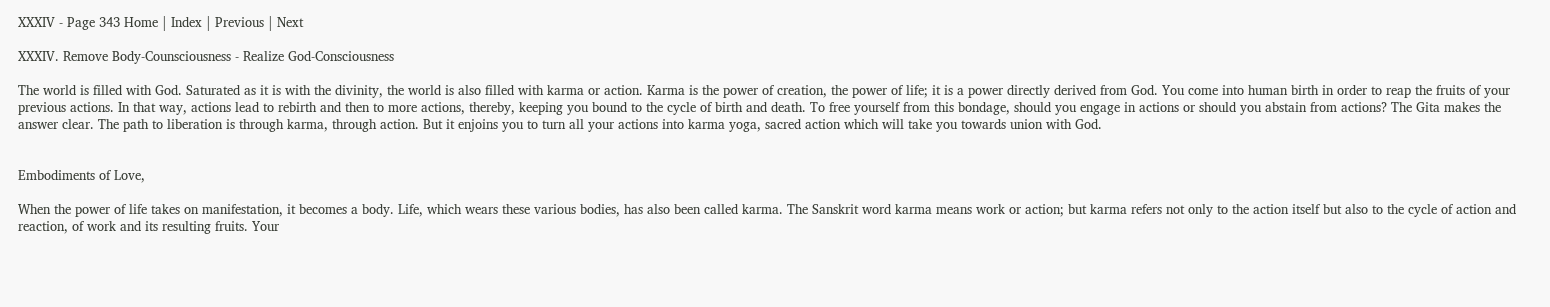XXXIV - Page 343 Home | Index | Previous | Next

XXXIV. Remove Body-Counsciousness - Realize God-Consciousness

The world is filled with God. Saturated as it is with the divinity, the world is also filled with karma or action. Karma is the power of creation, the power of life; it is a power directly derived from God. You come into human birth in order to reap the fruits of your previous actions. In that way, actions lead to rebirth and then to more actions, thereby, keeping you bound to the cycle of birth and death. To free yourself from this bondage, should you engage in actions or should you abstain from actions? The Gita makes the answer clear. The path to liberation is through karma, through action. But it enjoins you to turn all your actions into karma yoga, sacred action which will take you towards union with God.


Embodiments of Love,

When the power of life takes on manifestation, it becomes a body. Life, which wears these various bodies, has also been called karma. The Sanskrit word karma means work or action; but karma refers not only to the action itself but also to the cycle of action and reaction, of work and its resulting fruits. Your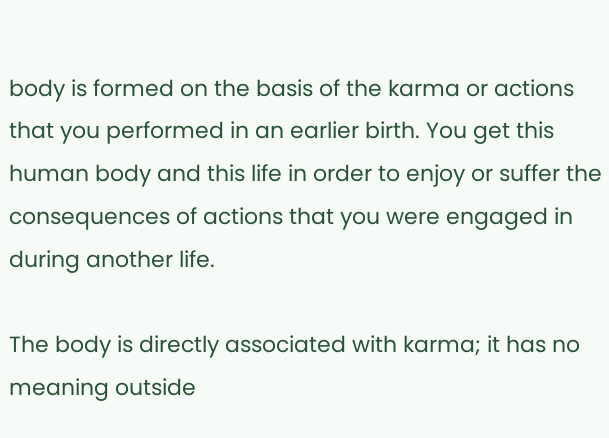body is formed on the basis of the karma or actions that you performed in an earlier birth. You get this human body and this life in order to enjoy or suffer the consequences of actions that you were engaged in during another life.

The body is directly associated with karma; it has no meaning outside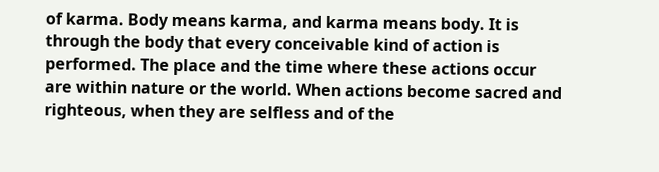of karma. Body means karma, and karma means body. It is through the body that every conceivable kind of action is performed. The place and the time where these actions occur are within nature or the world. When actions become sacred and righteous, when they are selfless and of the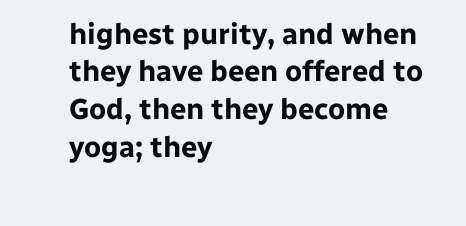highest purity, and when they have been offered to God, then they become yoga; they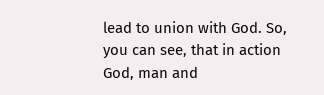lead to union with God. So, you can see, that in action God, man and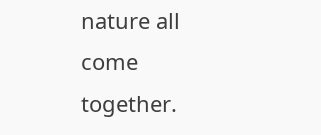nature all come together.